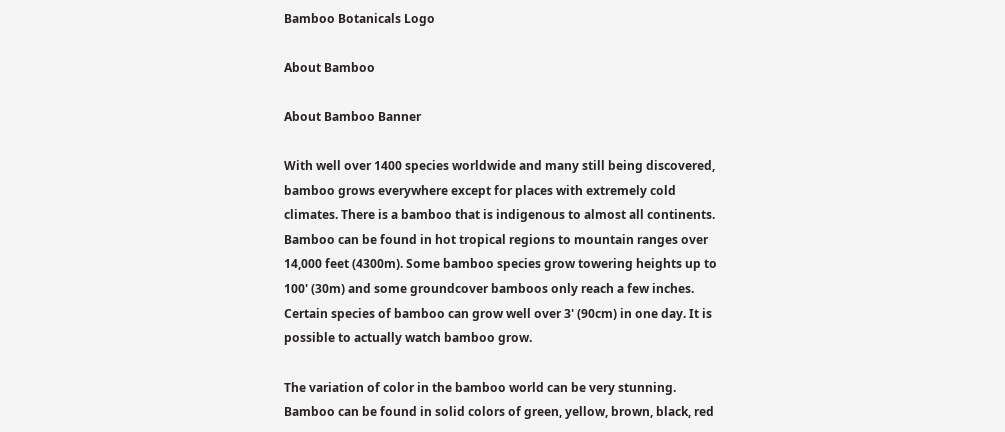Bamboo Botanicals Logo

About Bamboo

About Bamboo Banner

With well over 1400 species worldwide and many still being discovered, bamboo grows everywhere except for places with extremely cold climates. There is a bamboo that is indigenous to almost all continents. Bamboo can be found in hot tropical regions to mountain ranges over 14,000 feet (4300m). Some bamboo species grow towering heights up to 100' (30m) and some groundcover bamboos only reach a few inches. Certain species of bamboo can grow well over 3' (90cm) in one day. It is possible to actually watch bamboo grow.

The variation of color in the bamboo world can be very stunning. Bamboo can be found in solid colors of green, yellow, brown, black, red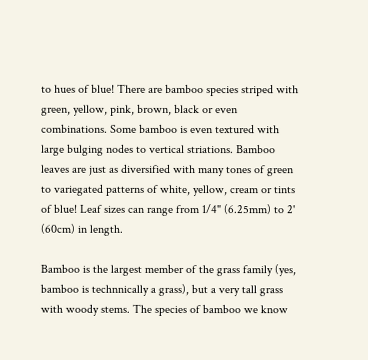to hues of blue! There are bamboo species striped with green, yellow, pink, brown, black or even combinations. Some bamboo is even textured with large bulging nodes to vertical striations. Bamboo leaves are just as diversified with many tones of green to variegated patterns of white, yellow, cream or tints of blue! Leaf sizes can range from 1/4" (6.25mm) to 2' (60cm) in length.

Bamboo is the largest member of the grass family (yes, bamboo is technnically a grass), but a very tall grass with woody stems. The species of bamboo we know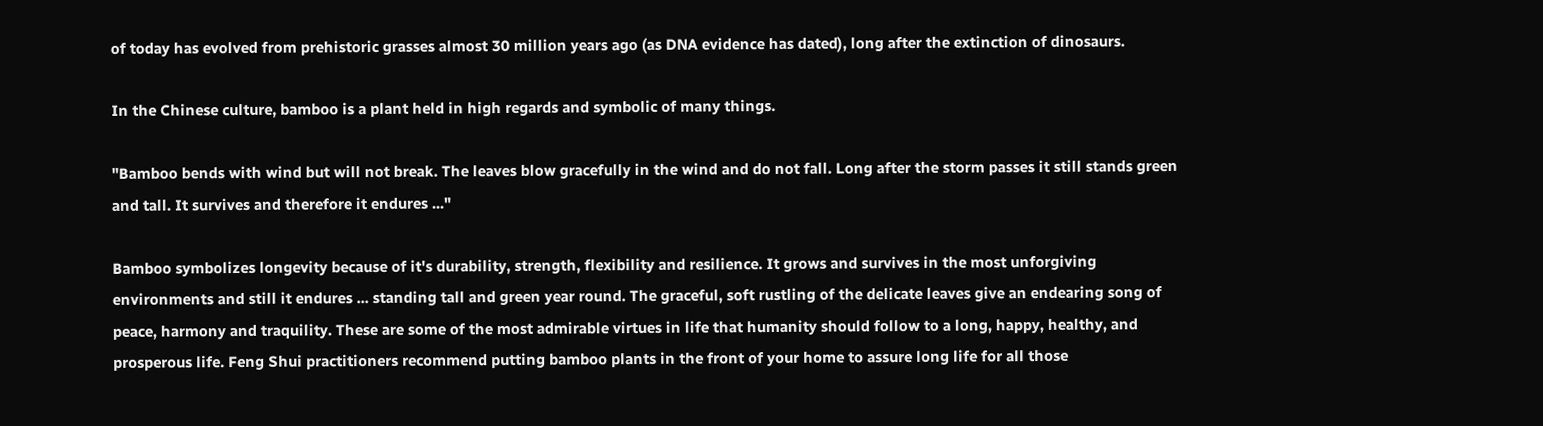of today has evolved from prehistoric grasses almost 30 million years ago (as DNA evidence has dated), long after the extinction of dinosaurs.

In the Chinese culture, bamboo is a plant held in high regards and symbolic of many things.

"Bamboo bends with wind but will not break. The leaves blow gracefully in the wind and do not fall. Long after the storm passes it still stands green and tall. It survives and therefore it endures ..."

Bamboo symbolizes longevity because of it's durability, strength, flexibility and resilience. It grows and survives in the most unforgiving environments and still it endures ... standing tall and green year round. The graceful, soft rustling of the delicate leaves give an endearing song of peace, harmony and traquility. These are some of the most admirable virtues in life that humanity should follow to a long, happy, healthy, and prosperous life. Feng Shui practitioners recommend putting bamboo plants in the front of your home to assure long life for all those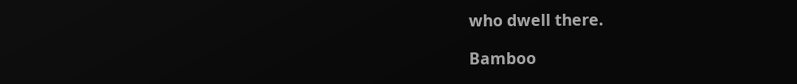who dwell there.

Bamboo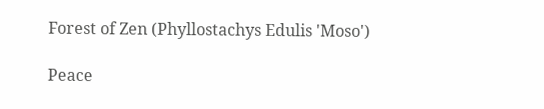Forest of Zen (Phyllostachys Edulis 'Moso')

Peace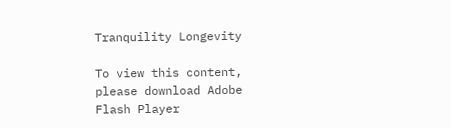Tranquility Longevity

To view this content, please download Adobe Flash Player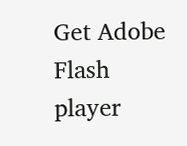Get Adobe Flash player